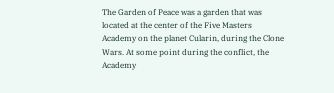The Garden of Peace was a garden that was located at the center of the Five Masters Academy on the planet Cularin, during the Clone Wars. At some point during the conflict, the Academy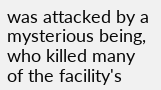was attacked by a mysterious being, who killed many of the facility's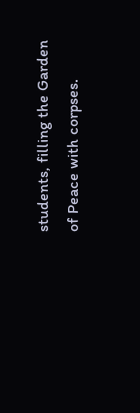students, filling the Garden of Peace with corpses.